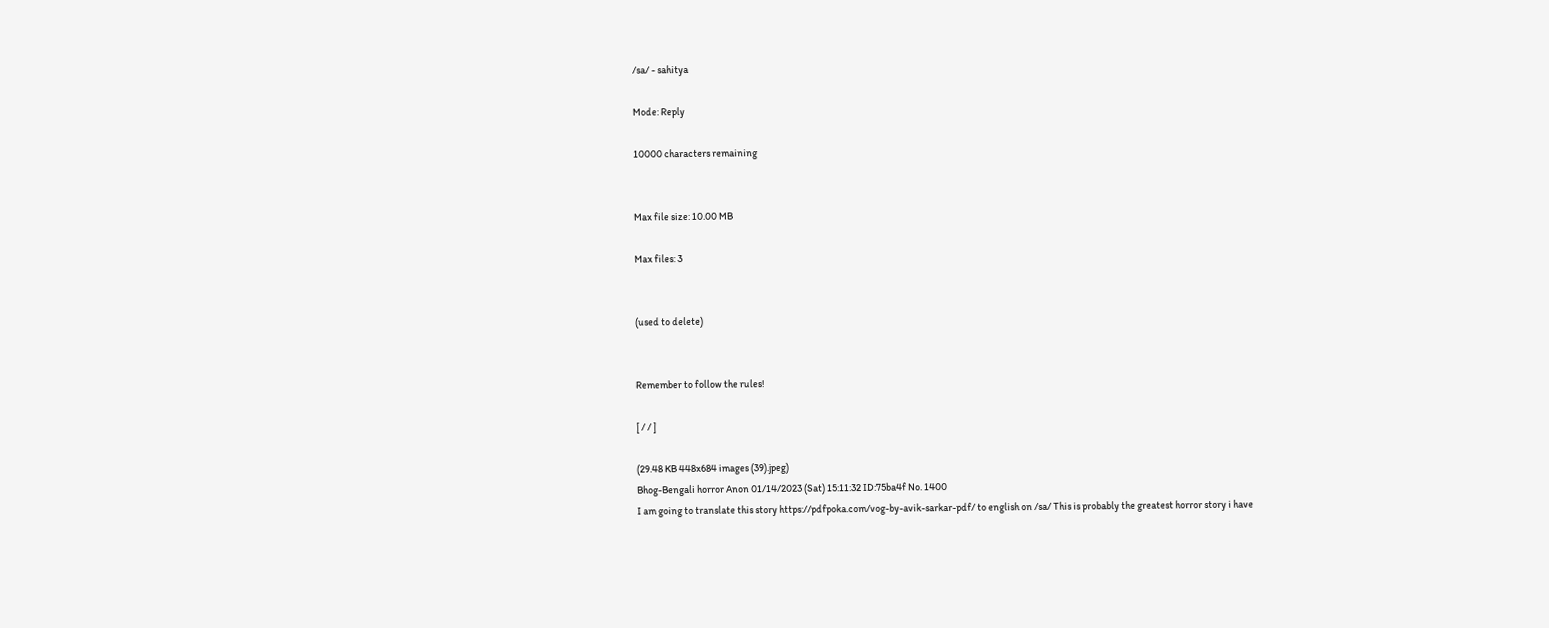/sa/ - sahitya

Mode: Reply

10000 characters remaining


Max file size: 10.00 MB

Max files: 3


(used to delete)


Remember to follow the rules!

[ / / ]

(29.48 KB 448x684 images (39).jpeg)
Bhog-Bengali horror Anon 01/14/2023 (Sat) 15:11:32 ID:75ba4f No. 1400
I am going to translate this story https://pdfpoka.com/vog-by-avik-sarkar-pdf/ to english on /sa/ This is probably the greatest horror story i have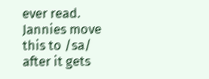ever read. Jannies move this to /sa/ after it gets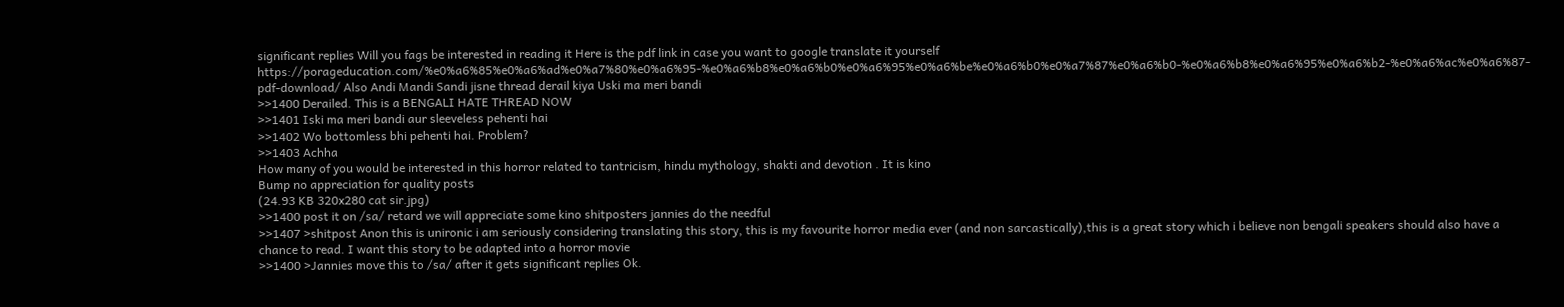significant replies Will you fags be interested in reading it Here is the pdf link in case you want to google translate it yourself https://porageducation.com/%e0%a6%85%e0%a6%ad%e0%a7%80%e0%a6%95-%e0%a6%b8%e0%a6%b0%e0%a6%95%e0%a6%be%e0%a6%b0%e0%a7%87%e0%a6%b0-%e0%a6%b8%e0%a6%95%e0%a6%b2-%e0%a6%ac%e0%a6%87-pdf-download/ Also Andi Mandi Sandi jisne thread derail kiya Uski ma meri bandi
>>1400 Derailed. This is a BENGALI HATE THREAD NOW
>>1401 Iski ma meri bandi aur sleeveless pehenti hai
>>1402 Wo bottomless bhi pehenti hai. Problem?
>>1403 Achha
How many of you would be interested in this horror related to tantricism, hindu mythology, shakti and devotion . It is kino
Bump no appreciation for quality posts
(24.93 KB 320x280 cat sir.jpg)
>>1400 post it on /sa/ retard we will appreciate some kino shitposters jannies do the needful
>>1407 >shitpost Anon this is unironic i am seriously considering translating this story, this is my favourite horror media ever (and non sarcastically),this is a great story which i believe non bengali speakers should also have a chance to read. I want this story to be adapted into a horror movie
>>1400 >Jannies move this to /sa/ after it gets significant replies Ok.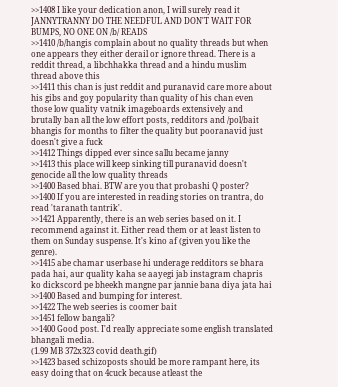>>1408 I like your dedication anon, I will surely read it JANNYTRANNY DO THE NEEDFUL AND DON'T WAIT FOR BUMPS, NO ONE ON /b/ READS
>>1410 /b/hangis complain about no quality threads but when one appears they either derail or ignore thread. There is a reddit thread, a libchhakka thread and a hindu muslim thread above this
>>1411 this chan is just reddit and puranavid care more about his gibs and goy popularity than quality of his chan even those low quality vatnik imageboards extensively and brutally ban all the low effort posts, redditors and /pol/bait bhangis for months to filter the quality but pooranavid just doesn't give a fuck
>>1412 Things dipped ever since sallu became janny
>>1413 this place will keep sinking till puranavid doesn't genocide all the low quality threads
>>1400 Based bhai. BTW are you that probashi Q poster?
>>1400 If you are interested in reading stories on trantra, do read 'taranath tantrik'.
>>1421 Apparently, there is an web series based on it. I recommend against it. Either read them or at least listen to them on Sunday suspense. It's kino af (given you like the genre).
>>1415 abe chamar userbase hi underage redditors se bhara pada hai, aur quality kaha se aayegi jab instagram chapris ko dickscord pe bheekh mangne par jannie bana diya jata hai
>>1400 Based and bumping for interest.
>>1422 The web seeries is coomer bait
>>1451 fellow bangali?
>>1400 Good post. I'd really appreciate some english translated bhangali media.
(1.99 MB 372x323 covid death.gif)
>>1423 based schizoposts should be more rampant here, its easy doing that on 4cuck because atleast the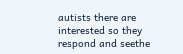autists there are interested so they respond and seethe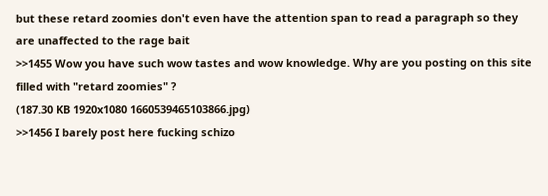but these retard zoomies don't even have the attention span to read a paragraph so they are unaffected to the rage bait
>>1455 Wow you have such wow tastes and wow knowledge. Why are you posting on this site filled with "retard zoomies" ?
(187.30 KB 1920x1080 1660539465103866.jpg)
>>1456 I barely post here fucking schizo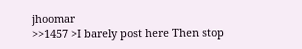jhoomar
>>1457 >I barely post here Then stop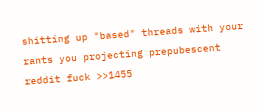shitting up "based" threads with your rants you projecting prepubescent reddit fuck >>1455